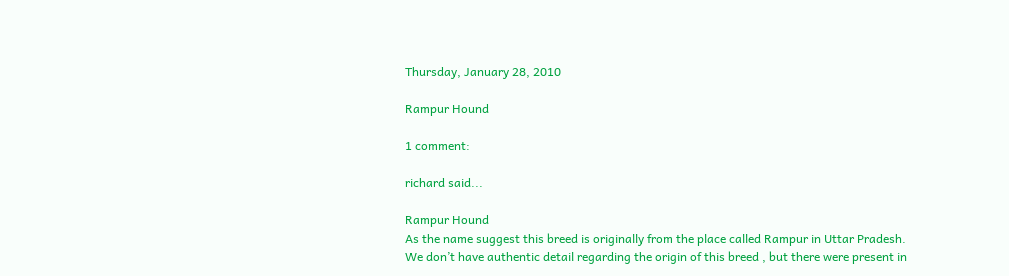Thursday, January 28, 2010

Rampur Hound

1 comment:

richard said...

Rampur Hound
As the name suggest this breed is originally from the place called Rampur in Uttar Pradesh. We don’t have authentic detail regarding the origin of this breed , but there were present in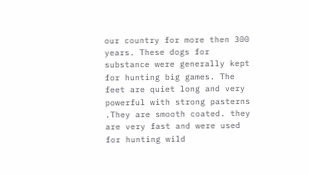our country for more then 300 years. These dogs for substance were generally kept for hunting big games. The feet are quiet long and very powerful with strong pasterns .They are smooth coated. they are very fast and were used for hunting wild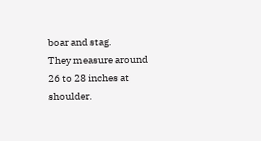boar and stag.
They measure around 26 to 28 inches at shoulder.